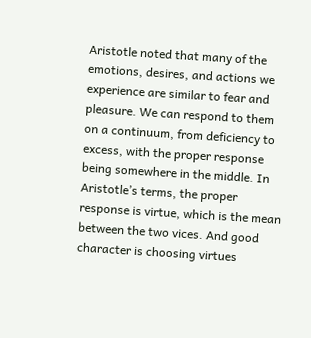Aristotle noted that many of the emotions, desires, and actions we experience are similar to fear and pleasure. We can respond to them on a continuum, from deficiency to excess, with the proper response being somewhere in the middle. In Aristotle’s terms, the proper response is virtue, which is the mean between the two vices. And good character is choosing virtues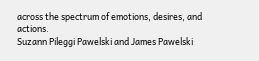across the spectrum of emotions, desires, and actions.
Suzann Pileggi Pawelski and James Pawelski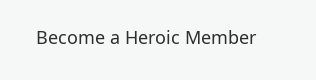Become a Heroic Member